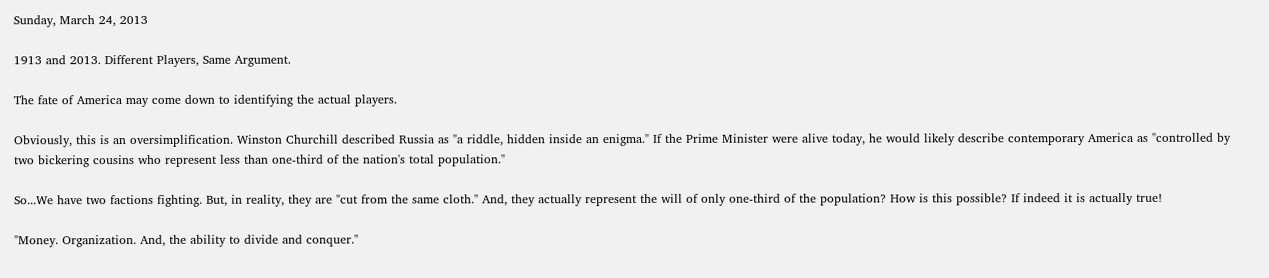Sunday, March 24, 2013

1913 and 2013. Different Players, Same Argument.

The fate of America may come down to identifying the actual players.

Obviously, this is an oversimplification. Winston Churchill described Russia as "a riddle, hidden inside an enigma." If the Prime Minister were alive today, he would likely describe contemporary America as "controlled by two bickering cousins who represent less than one-third of the nation's total population."

So...We have two factions fighting. But, in reality, they are "cut from the same cloth." And, they actually represent the will of only one-third of the population? How is this possible? If indeed it is actually true!

"Money. Organization. And, the ability to divide and conquer."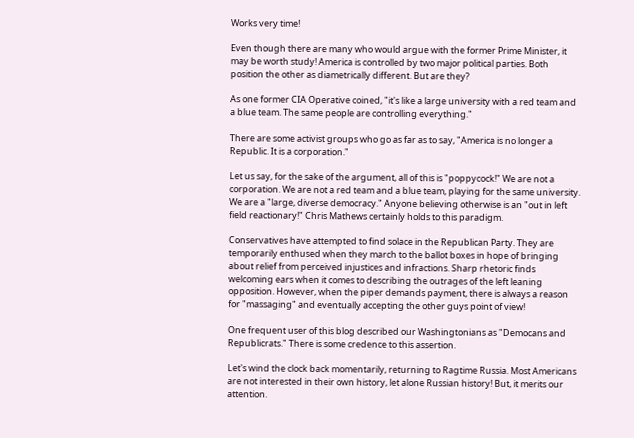Works very time!

Even though there are many who would argue with the former Prime Minister, it may be worth study! America is controlled by two major political parties. Both position the other as diametrically different. But are they?

As one former CIA Operative coined, "it's like a large university with a red team and a blue team. The same people are controlling everything."

There are some activist groups who go as far as to say, "America is no longer a Republic. It is a corporation."

Let us say, for the sake of the argument, all of this is "poppycock!" We are not a corporation. We are not a red team and a blue team, playing for the same university. We are a "large, diverse democracy." Anyone believing otherwise is an "out in left field reactionary!" Chris Mathews certainly holds to this paradigm.

Conservatives have attempted to find solace in the Republican Party. They are temporarily enthused when they march to the ballot boxes in hope of bringing about relief from perceived injustices and infractions. Sharp rhetoric finds welcoming ears when it comes to describing the outrages of the left leaning opposition. However, when the piper demands payment, there is always a reason for "massaging" and eventually accepting the other guys point of view!

One frequent user of this blog described our Washingtonians as "Democans and Republicrats." There is some credence to this assertion.

Let's wind the clock back momentarily, returning to Ragtime Russia. Most Americans are not interested in their own history, let alone Russian history! But, it merits our attention.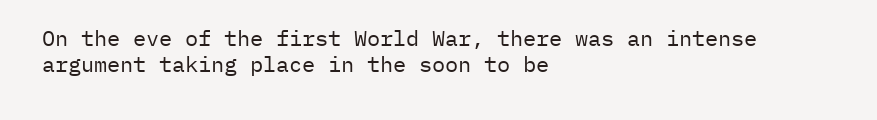On the eve of the first World War, there was an intense argument taking place in the soon to be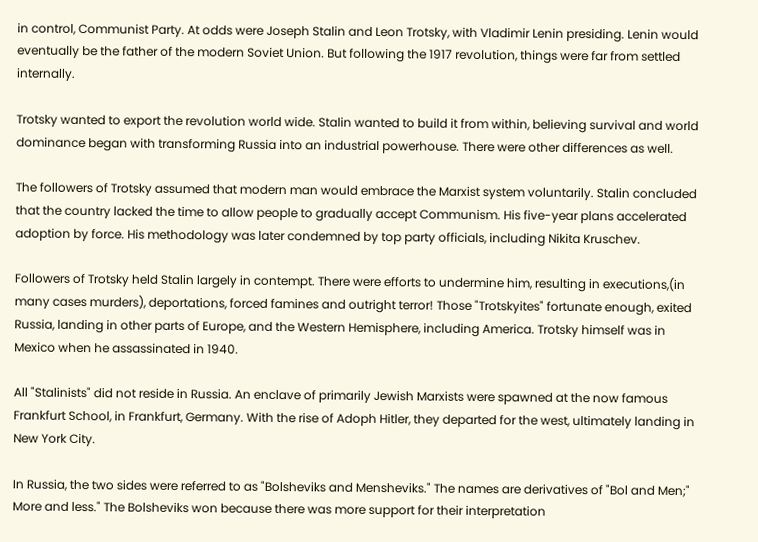in control, Communist Party. At odds were Joseph Stalin and Leon Trotsky, with Vladimir Lenin presiding. Lenin would eventually be the father of the modern Soviet Union. But following the 1917 revolution, things were far from settled internally.

Trotsky wanted to export the revolution world wide. Stalin wanted to build it from within, believing survival and world dominance began with transforming Russia into an industrial powerhouse. There were other differences as well.

The followers of Trotsky assumed that modern man would embrace the Marxist system voluntarily. Stalin concluded that the country lacked the time to allow people to gradually accept Communism. His five-year plans accelerated adoption by force. His methodology was later condemned by top party officials, including Nikita Kruschev.

Followers of Trotsky held Stalin largely in contempt. There were efforts to undermine him, resulting in executions,(in many cases murders), deportations, forced famines and outright terror! Those "Trotskyites" fortunate enough, exited Russia, landing in other parts of Europe, and the Western Hemisphere, including America. Trotsky himself was in Mexico when he assassinated in 1940.

All "Stalinists" did not reside in Russia. An enclave of primarily Jewish Marxists were spawned at the now famous Frankfurt School, in Frankfurt, Germany. With the rise of Adoph Hitler, they departed for the west, ultimately landing in New York City.

In Russia, the two sides were referred to as "Bolsheviks and Mensheviks." The names are derivatives of "Bol and Men;" More and less." The Bolsheviks won because there was more support for their interpretation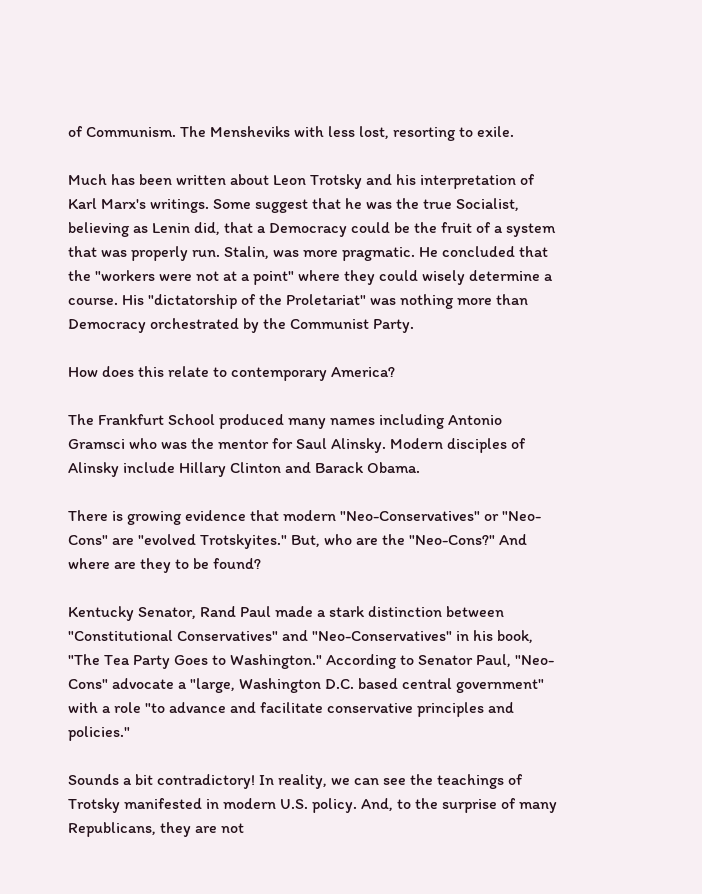of Communism. The Mensheviks with less lost, resorting to exile.

Much has been written about Leon Trotsky and his interpretation of Karl Marx's writings. Some suggest that he was the true Socialist, believing as Lenin did, that a Democracy could be the fruit of a system that was properly run. Stalin, was more pragmatic. He concluded that the "workers were not at a point" where they could wisely determine a course. His "dictatorship of the Proletariat" was nothing more than Democracy orchestrated by the Communist Party.

How does this relate to contemporary America?

The Frankfurt School produced many names including Antonio Gramsci who was the mentor for Saul Alinsky. Modern disciples of Alinsky include Hillary Clinton and Barack Obama.

There is growing evidence that modern "Neo-Conservatives" or "Neo-Cons" are "evolved Trotskyites." But, who are the "Neo-Cons?" And where are they to be found?

Kentucky Senator, Rand Paul made a stark distinction between "Constitutional Conservatives" and "Neo-Conservatives" in his book, "The Tea Party Goes to Washington." According to Senator Paul, "Neo-Cons" advocate a "large, Washington D.C. based central government" with a role "to advance and facilitate conservative principles and policies."

Sounds a bit contradictory! In reality, we can see the teachings of Trotsky manifested in modern U.S. policy. And, to the surprise of many Republicans, they are not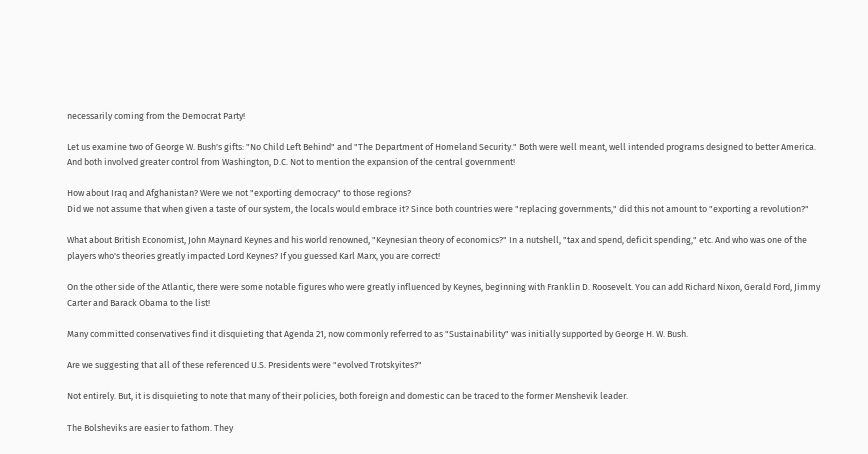necessarily coming from the Democrat Party!

Let us examine two of George W. Bush's gifts: "No Child Left Behind" and "The Department of Homeland Security." Both were well meant, well intended programs designed to better America. And both involved greater control from Washington, D.C. Not to mention the expansion of the central government!

How about Iraq and Afghanistan? Were we not "exporting democracy" to those regions?
Did we not assume that when given a taste of our system, the locals would embrace it? Since both countries were "replacing governments," did this not amount to "exporting a revolution?"

What about British Economist, John Maynard Keynes and his world renowned, "Keynesian theory of economics?" In a nutshell, "tax and spend, deficit spending," etc. And who was one of the players who's theories greatly impacted Lord Keynes? If you guessed Karl Marx, you are correct!

On the other side of the Atlantic, there were some notable figures who were greatly influenced by Keynes, beginning with Franklin D. Roosevelt. You can add Richard Nixon, Gerald Ford, Jimmy Carter and Barack Obama to the list!

Many committed conservatives find it disquieting that Agenda 21, now commonly referred to as "Sustainability" was initially supported by George H. W. Bush.

Are we suggesting that all of these referenced U.S. Presidents were "evolved Trotskyites?"

Not entirely. But, it is disquieting to note that many of their policies, both foreign and domestic can be traced to the former Menshevik leader.

The Bolsheviks are easier to fathom. They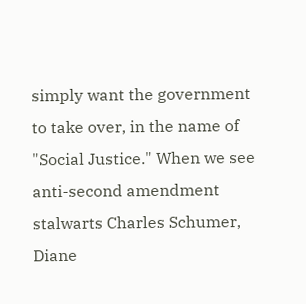simply want the government to take over, in the name of "Social Justice." When we see anti-second amendment stalwarts Charles Schumer, Diane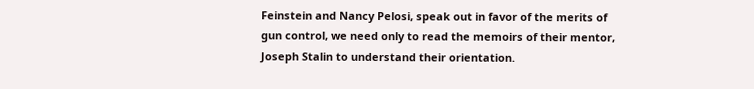Feinstein and Nancy Pelosi, speak out in favor of the merits of gun control, we need only to read the memoirs of their mentor, Joseph Stalin to understand their orientation.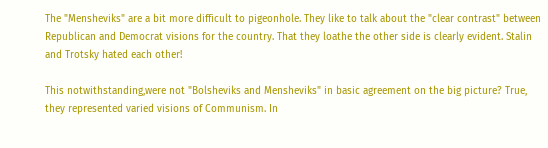The "Mensheviks" are a bit more difficult to pigeonhole. They like to talk about the "clear contrast" between Republican and Democrat visions for the country. That they loathe the other side is clearly evident. Stalin and Trotsky hated each other!

This notwithstanding,were not "Bolsheviks and Mensheviks" in basic agreement on the big picture? True, they represented varied visions of Communism. In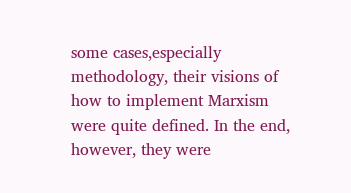some cases,especially methodology, their visions of how to implement Marxism were quite defined. In the end, however, they were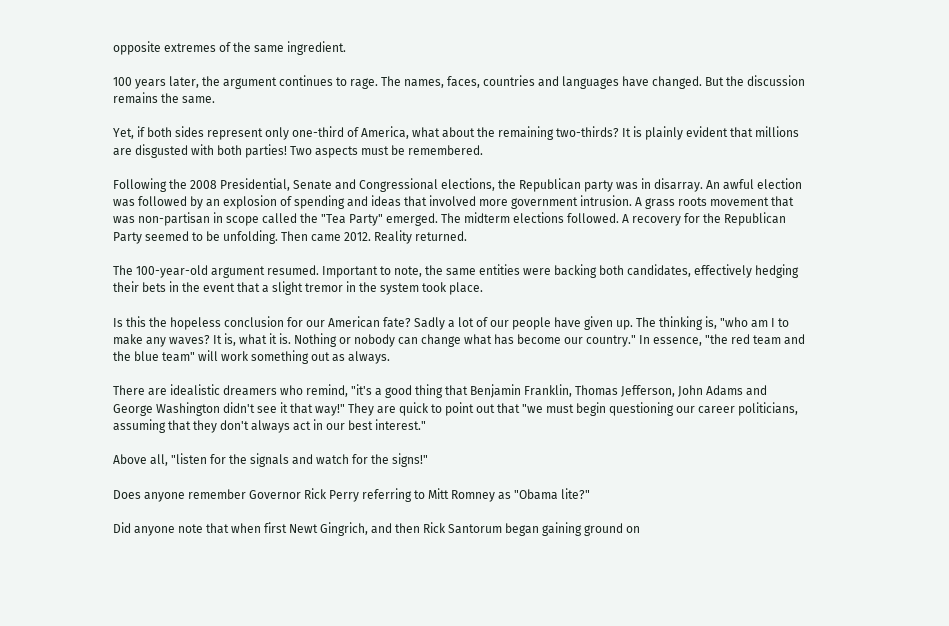opposite extremes of the same ingredient.

100 years later, the argument continues to rage. The names, faces, countries and languages have changed. But the discussion remains the same.

Yet, if both sides represent only one-third of America, what about the remaining two-thirds? It is plainly evident that millions are disgusted with both parties! Two aspects must be remembered.

Following the 2008 Presidential, Senate and Congressional elections, the Republican party was in disarray. An awful election was followed by an explosion of spending and ideas that involved more government intrusion. A grass roots movement that was non-partisan in scope called the "Tea Party" emerged. The midterm elections followed. A recovery for the Republican Party seemed to be unfolding. Then came 2012. Reality returned.

The 100-year-old argument resumed. Important to note, the same entities were backing both candidates, effectively hedging their bets in the event that a slight tremor in the system took place.

Is this the hopeless conclusion for our American fate? Sadly a lot of our people have given up. The thinking is, "who am I to make any waves? It is, what it is. Nothing or nobody can change what has become our country." In essence, "the red team and the blue team" will work something out as always.

There are idealistic dreamers who remind, "it's a good thing that Benjamin Franklin, Thomas Jefferson, John Adams and George Washington didn't see it that way!" They are quick to point out that "we must begin questioning our career politicians, assuming that they don't always act in our best interest."

Above all, "listen for the signals and watch for the signs!"

Does anyone remember Governor Rick Perry referring to Mitt Romney as "Obama lite?"

Did anyone note that when first Newt Gingrich, and then Rick Santorum began gaining ground on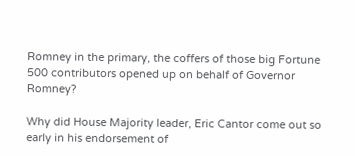Romney in the primary, the coffers of those big Fortune 500 contributors opened up on behalf of Governor Romney?

Why did House Majority leader, Eric Cantor come out so early in his endorsement of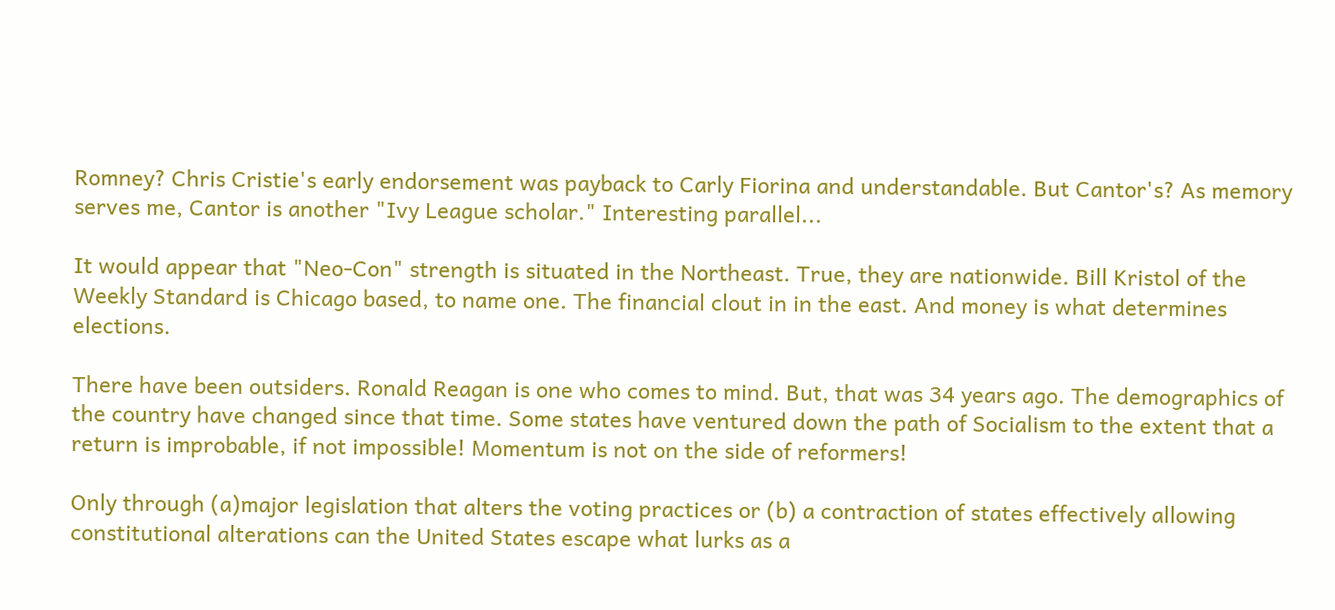Romney? Chris Cristie's early endorsement was payback to Carly Fiorina and understandable. But Cantor's? As memory serves me, Cantor is another "Ivy League scholar." Interesting parallel...

It would appear that "Neo-Con" strength is situated in the Northeast. True, they are nationwide. Bill Kristol of the Weekly Standard is Chicago based, to name one. The financial clout in in the east. And money is what determines elections.

There have been outsiders. Ronald Reagan is one who comes to mind. But, that was 34 years ago. The demographics of the country have changed since that time. Some states have ventured down the path of Socialism to the extent that a return is improbable, if not impossible! Momentum is not on the side of reformers!

Only through (a)major legislation that alters the voting practices or (b) a contraction of states effectively allowing constitutional alterations can the United States escape what lurks as a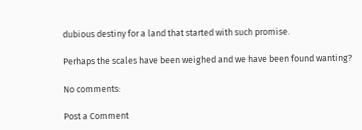dubious destiny for a land that started with such promise.

Perhaps the scales have been weighed and we have been found wanting?

No comments:

Post a Comment